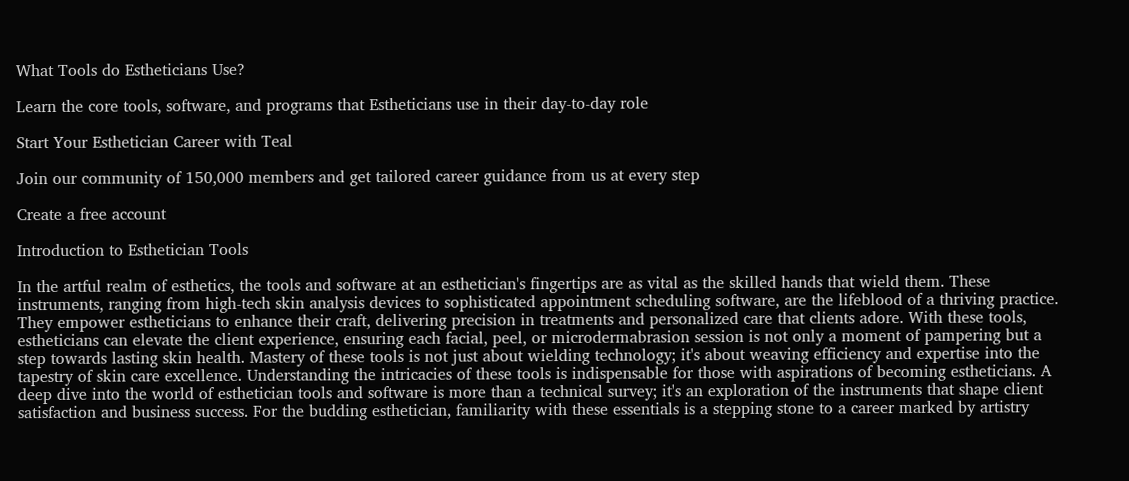What Tools do Estheticians Use?

Learn the core tools, software, and programs that Estheticians use in their day-to-day role

Start Your Esthetician Career with Teal

Join our community of 150,000 members and get tailored career guidance from us at every step

Create a free account

Introduction to Esthetician Tools

In the artful realm of esthetics, the tools and software at an esthetician's fingertips are as vital as the skilled hands that wield them. These instruments, ranging from high-tech skin analysis devices to sophisticated appointment scheduling software, are the lifeblood of a thriving practice. They empower estheticians to enhance their craft, delivering precision in treatments and personalized care that clients adore. With these tools, estheticians can elevate the client experience, ensuring each facial, peel, or microdermabrasion session is not only a moment of pampering but a step towards lasting skin health. Mastery of these tools is not just about wielding technology; it's about weaving efficiency and expertise into the tapestry of skin care excellence. Understanding the intricacies of these tools is indispensable for those with aspirations of becoming estheticians. A deep dive into the world of esthetician tools and software is more than a technical survey; it's an exploration of the instruments that shape client satisfaction and business success. For the budding esthetician, familiarity with these essentials is a stepping stone to a career marked by artistry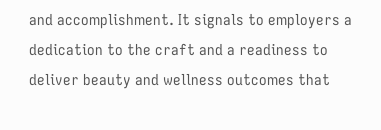and accomplishment. It signals to employers a dedication to the craft and a readiness to deliver beauty and wellness outcomes that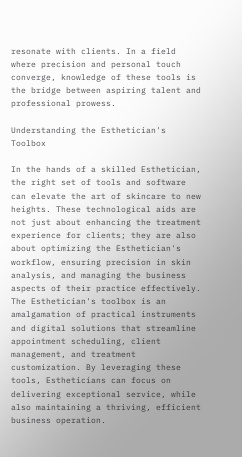resonate with clients. In a field where precision and personal touch converge, knowledge of these tools is the bridge between aspiring talent and professional prowess.

Understanding the Esthetician's Toolbox

In the hands of a skilled Esthetician, the right set of tools and software can elevate the art of skincare to new heights. These technological aids are not just about enhancing the treatment experience for clients; they are also about optimizing the Esthetician's workflow, ensuring precision in skin analysis, and managing the business aspects of their practice effectively. The Esthetician's toolbox is an amalgamation of practical instruments and digital solutions that streamline appointment scheduling, client management, and treatment customization. By leveraging these tools, Estheticians can focus on delivering exceptional service, while also maintaining a thriving, efficient business operation.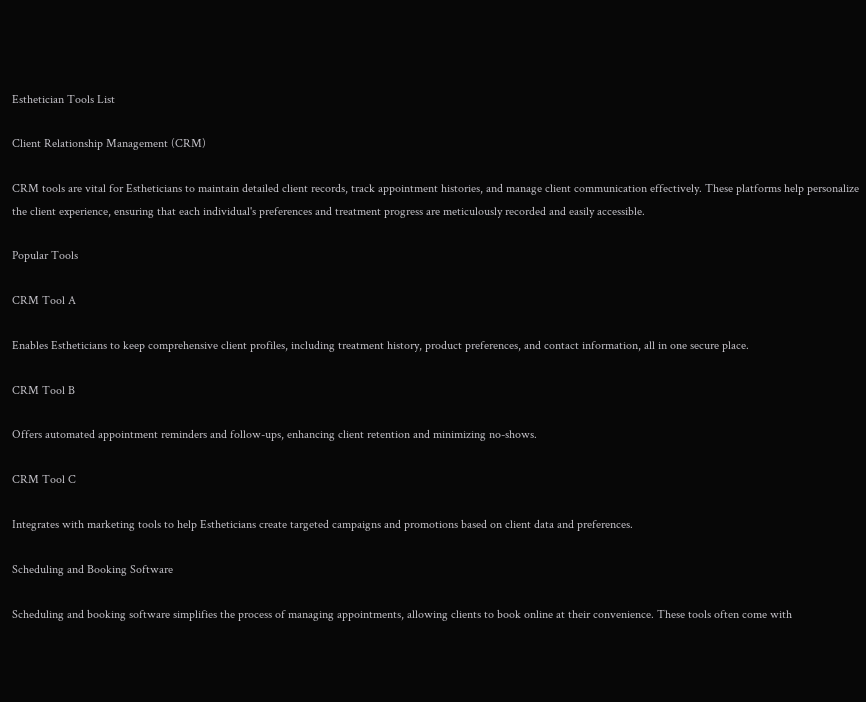Esthetician Tools List

Client Relationship Management (CRM)

CRM tools are vital for Estheticians to maintain detailed client records, track appointment histories, and manage client communication effectively. These platforms help personalize the client experience, ensuring that each individual's preferences and treatment progress are meticulously recorded and easily accessible.

Popular Tools

CRM Tool A

Enables Estheticians to keep comprehensive client profiles, including treatment history, product preferences, and contact information, all in one secure place.

CRM Tool B

Offers automated appointment reminders and follow-ups, enhancing client retention and minimizing no-shows.

CRM Tool C

Integrates with marketing tools to help Estheticians create targeted campaigns and promotions based on client data and preferences.

Scheduling and Booking Software

Scheduling and booking software simplifies the process of managing appointments, allowing clients to book online at their convenience. These tools often come with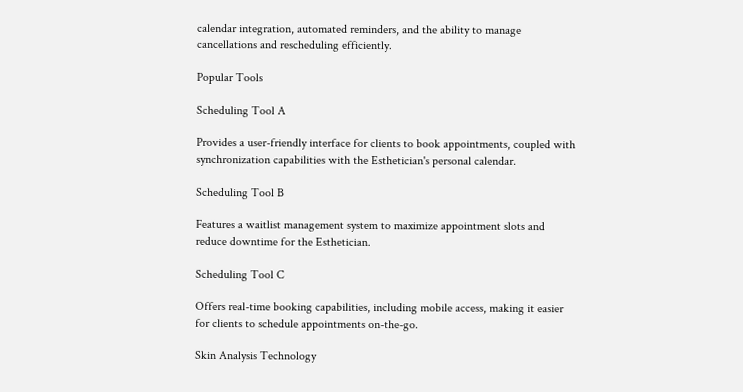calendar integration, automated reminders, and the ability to manage cancellations and rescheduling efficiently.

Popular Tools

Scheduling Tool A

Provides a user-friendly interface for clients to book appointments, coupled with synchronization capabilities with the Esthetician's personal calendar.

Scheduling Tool B

Features a waitlist management system to maximize appointment slots and reduce downtime for the Esthetician.

Scheduling Tool C

Offers real-time booking capabilities, including mobile access, making it easier for clients to schedule appointments on-the-go.

Skin Analysis Technology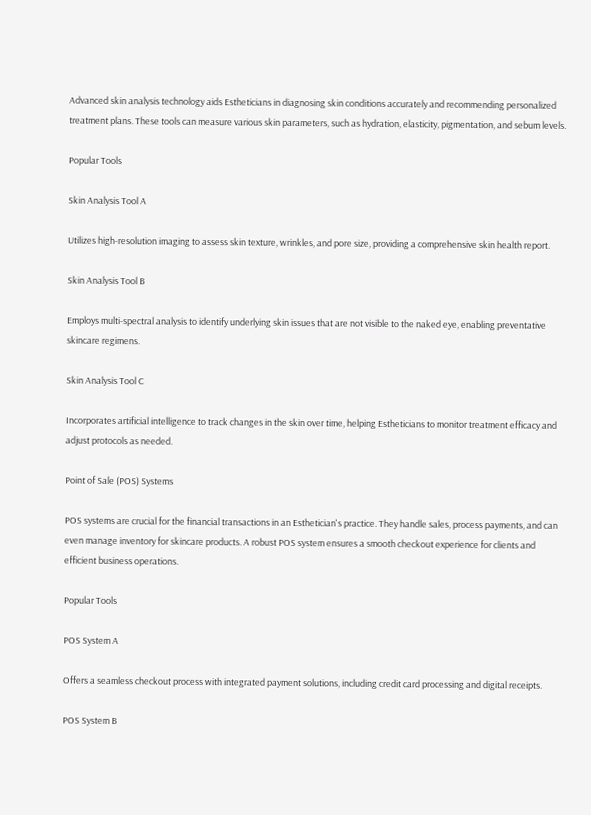Advanced skin analysis technology aids Estheticians in diagnosing skin conditions accurately and recommending personalized treatment plans. These tools can measure various skin parameters, such as hydration, elasticity, pigmentation, and sebum levels.

Popular Tools

Skin Analysis Tool A

Utilizes high-resolution imaging to assess skin texture, wrinkles, and pore size, providing a comprehensive skin health report.

Skin Analysis Tool B

Employs multi-spectral analysis to identify underlying skin issues that are not visible to the naked eye, enabling preventative skincare regimens.

Skin Analysis Tool C

Incorporates artificial intelligence to track changes in the skin over time, helping Estheticians to monitor treatment efficacy and adjust protocols as needed.

Point of Sale (POS) Systems

POS systems are crucial for the financial transactions in an Esthetician's practice. They handle sales, process payments, and can even manage inventory for skincare products. A robust POS system ensures a smooth checkout experience for clients and efficient business operations.

Popular Tools

POS System A

Offers a seamless checkout process with integrated payment solutions, including credit card processing and digital receipts.

POS System B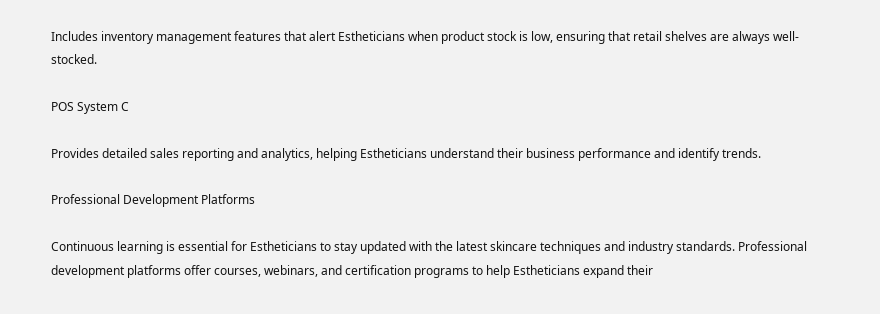Includes inventory management features that alert Estheticians when product stock is low, ensuring that retail shelves are always well-stocked.

POS System C

Provides detailed sales reporting and analytics, helping Estheticians understand their business performance and identify trends.

Professional Development Platforms

Continuous learning is essential for Estheticians to stay updated with the latest skincare techniques and industry standards. Professional development platforms offer courses, webinars, and certification programs to help Estheticians expand their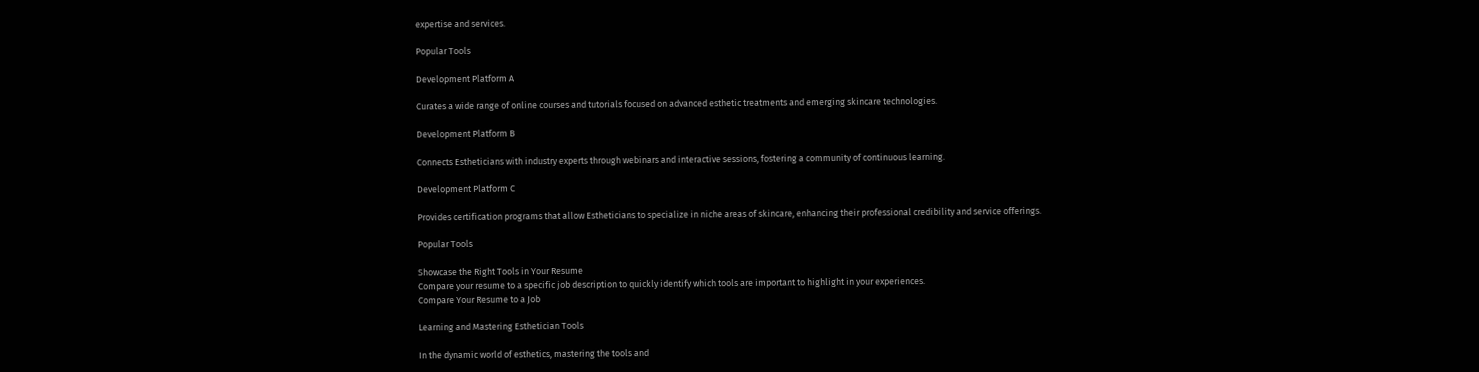expertise and services.

Popular Tools

Development Platform A

Curates a wide range of online courses and tutorials focused on advanced esthetic treatments and emerging skincare technologies.

Development Platform B

Connects Estheticians with industry experts through webinars and interactive sessions, fostering a community of continuous learning.

Development Platform C

Provides certification programs that allow Estheticians to specialize in niche areas of skincare, enhancing their professional credibility and service offerings.

Popular Tools

Showcase the Right Tools in Your Resume
Compare your resume to a specific job description to quickly identify which tools are important to highlight in your experiences.
Compare Your Resume to a Job

Learning and Mastering Esthetician Tools

In the dynamic world of esthetics, mastering the tools and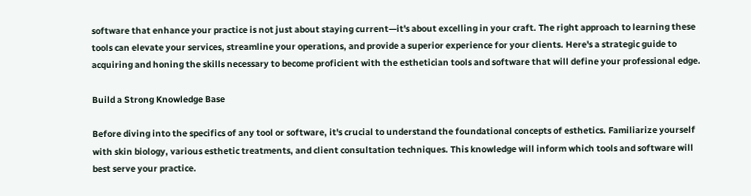software that enhance your practice is not just about staying current—it's about excelling in your craft. The right approach to learning these tools can elevate your services, streamline your operations, and provide a superior experience for your clients. Here's a strategic guide to acquiring and honing the skills necessary to become proficient with the esthetician tools and software that will define your professional edge.

Build a Strong Knowledge Base

Before diving into the specifics of any tool or software, it's crucial to understand the foundational concepts of esthetics. Familiarize yourself with skin biology, various esthetic treatments, and client consultation techniques. This knowledge will inform which tools and software will best serve your practice.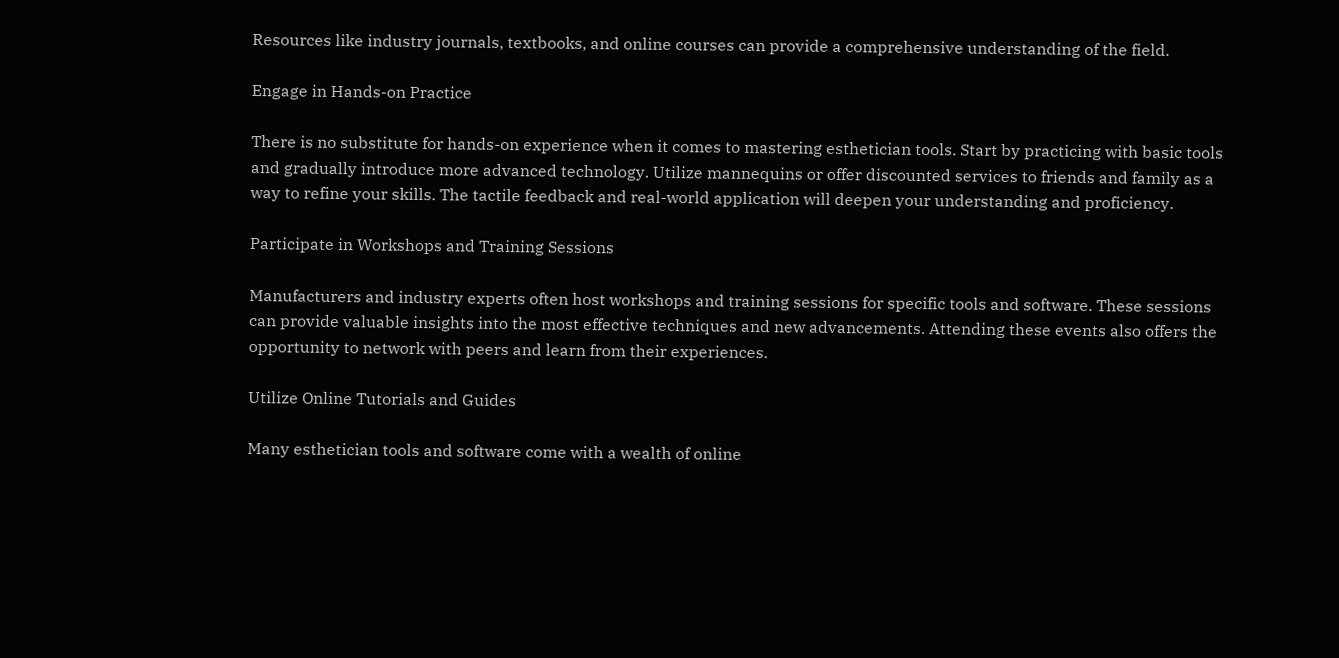Resources like industry journals, textbooks, and online courses can provide a comprehensive understanding of the field.

Engage in Hands-on Practice

There is no substitute for hands-on experience when it comes to mastering esthetician tools. Start by practicing with basic tools and gradually introduce more advanced technology. Utilize mannequins or offer discounted services to friends and family as a way to refine your skills. The tactile feedback and real-world application will deepen your understanding and proficiency.

Participate in Workshops and Training Sessions

Manufacturers and industry experts often host workshops and training sessions for specific tools and software. These sessions can provide valuable insights into the most effective techniques and new advancements. Attending these events also offers the opportunity to network with peers and learn from their experiences.

Utilize Online Tutorials and Guides

Many esthetician tools and software come with a wealth of online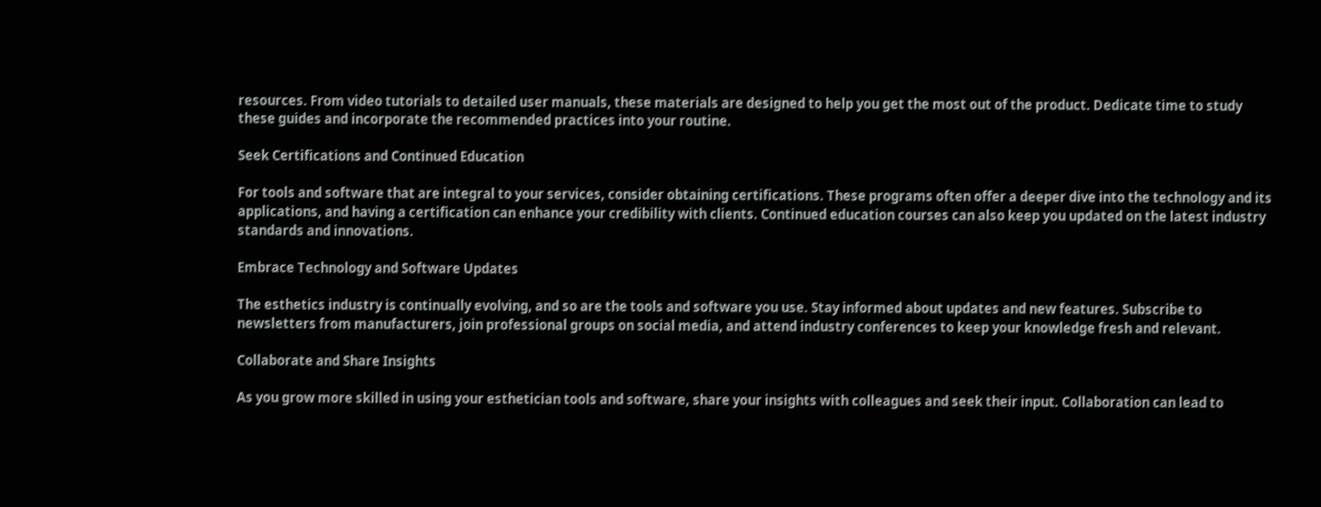resources. From video tutorials to detailed user manuals, these materials are designed to help you get the most out of the product. Dedicate time to study these guides and incorporate the recommended practices into your routine.

Seek Certifications and Continued Education

For tools and software that are integral to your services, consider obtaining certifications. These programs often offer a deeper dive into the technology and its applications, and having a certification can enhance your credibility with clients. Continued education courses can also keep you updated on the latest industry standards and innovations.

Embrace Technology and Software Updates

The esthetics industry is continually evolving, and so are the tools and software you use. Stay informed about updates and new features. Subscribe to newsletters from manufacturers, join professional groups on social media, and attend industry conferences to keep your knowledge fresh and relevant.

Collaborate and Share Insights

As you grow more skilled in using your esthetician tools and software, share your insights with colleagues and seek their input. Collaboration can lead to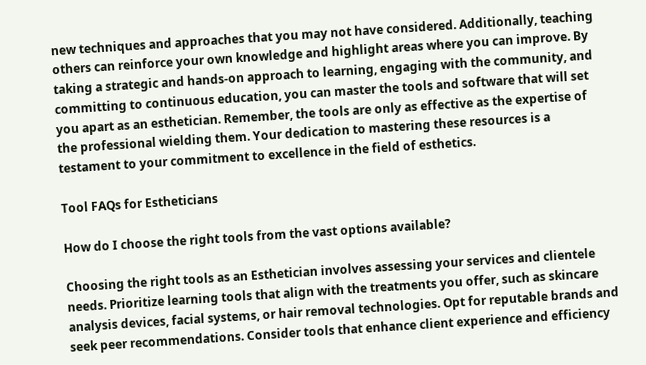new techniques and approaches that you may not have considered. Additionally, teaching others can reinforce your own knowledge and highlight areas where you can improve. By taking a strategic and hands-on approach to learning, engaging with the community, and committing to continuous education, you can master the tools and software that will set you apart as an esthetician. Remember, the tools are only as effective as the expertise of the professional wielding them. Your dedication to mastering these resources is a testament to your commitment to excellence in the field of esthetics.

Tool FAQs for Estheticians

How do I choose the right tools from the vast options available?

Choosing the right tools as an Esthetician involves assessing your services and clientele needs. Prioritize learning tools that align with the treatments you offer, such as skincare analysis devices, facial systems, or hair removal technologies. Opt for reputable brands and seek peer recommendations. Consider tools that enhance client experience and efficiency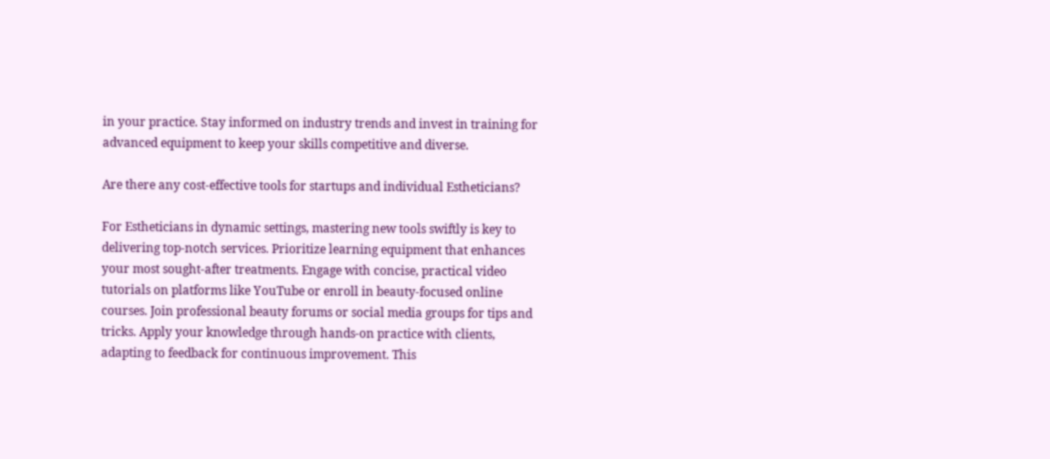in your practice. Stay informed on industry trends and invest in training for advanced equipment to keep your skills competitive and diverse.

Are there any cost-effective tools for startups and individual Estheticians?

For Estheticians in dynamic settings, mastering new tools swiftly is key to delivering top-notch services. Prioritize learning equipment that enhances your most sought-after treatments. Engage with concise, practical video tutorials on platforms like YouTube or enroll in beauty-focused online courses. Join professional beauty forums or social media groups for tips and tricks. Apply your knowledge through hands-on practice with clients, adapting to feedback for continuous improvement. This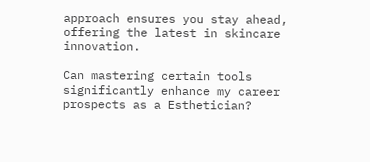approach ensures you stay ahead, offering the latest in skincare innovation.

Can mastering certain tools significantly enhance my career prospects as a Esthetician?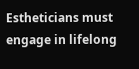Estheticians must engage in lifelong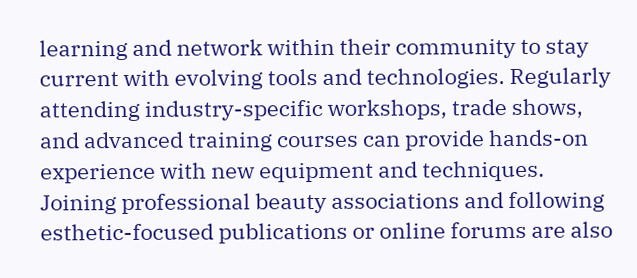learning and network within their community to stay current with evolving tools and technologies. Regularly attending industry-specific workshops, trade shows, and advanced training courses can provide hands-on experience with new equipment and techniques. Joining professional beauty associations and following esthetic-focused publications or online forums are also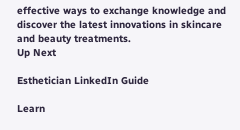effective ways to exchange knowledge and discover the latest innovations in skincare and beauty treatments.
Up Next

Esthetician LinkedIn Guide

Learn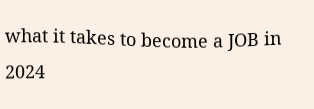what it takes to become a JOB in 2024